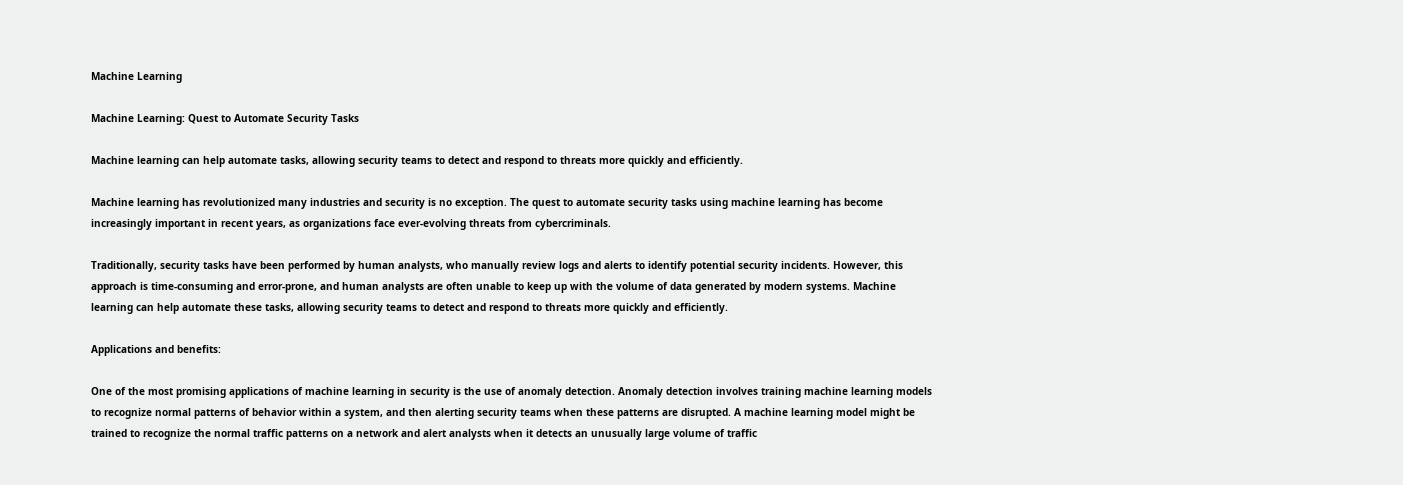Machine Learning

Machine Learning: Quest to Automate Security Tasks

Machine learning can help automate tasks, allowing security teams to detect and respond to threats more quickly and efficiently.

Machine learning has revolutionized many industries and security is no exception. The quest to automate security tasks using machine learning has become increasingly important in recent years, as organizations face ever-evolving threats from cybercriminals.

Traditionally, security tasks have been performed by human analysts, who manually review logs and alerts to identify potential security incidents. However, this approach is time-consuming and error-prone, and human analysts are often unable to keep up with the volume of data generated by modern systems. Machine learning can help automate these tasks, allowing security teams to detect and respond to threats more quickly and efficiently.

Applications and benefits:

One of the most promising applications of machine learning in security is the use of anomaly detection. Anomaly detection involves training machine learning models to recognize normal patterns of behavior within a system, and then alerting security teams when these patterns are disrupted. A machine learning model might be trained to recognize the normal traffic patterns on a network and alert analysts when it detects an unusually large volume of traffic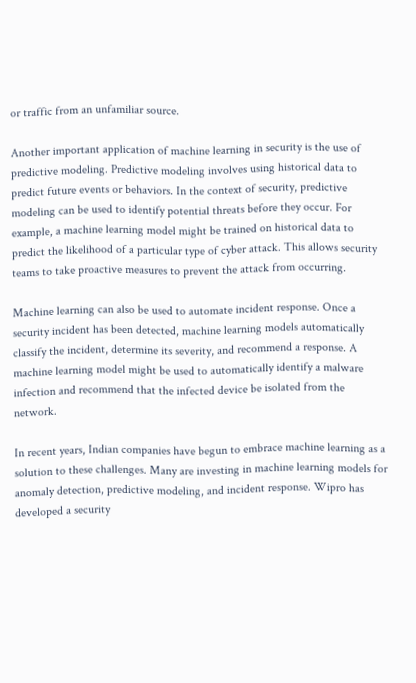or traffic from an unfamiliar source.

Another important application of machine learning in security is the use of predictive modeling. Predictive modeling involves using historical data to predict future events or behaviors. In the context of security, predictive modeling can be used to identify potential threats before they occur. For example, a machine learning model might be trained on historical data to predict the likelihood of a particular type of cyber attack. This allows security teams to take proactive measures to prevent the attack from occurring.

Machine learning can also be used to automate incident response. Once a security incident has been detected, machine learning models automatically classify the incident, determine its severity, and recommend a response. A machine learning model might be used to automatically identify a malware infection and recommend that the infected device be isolated from the network.

In recent years, Indian companies have begun to embrace machine learning as a solution to these challenges. Many are investing in machine learning models for anomaly detection, predictive modeling, and incident response. Wipro has developed a security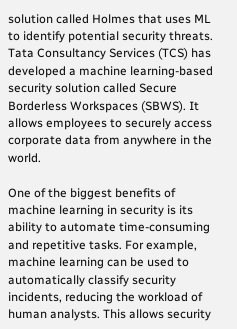solution called Holmes that uses ML to identify potential security threats. Tata Consultancy Services (TCS) has developed a machine learning-based security solution called Secure Borderless Workspaces (SBWS). It allows employees to securely access corporate data from anywhere in the world.

One of the biggest benefits of machine learning in security is its ability to automate time-consuming and repetitive tasks. For example, machine learning can be used to automatically classify security incidents, reducing the workload of human analysts. This allows security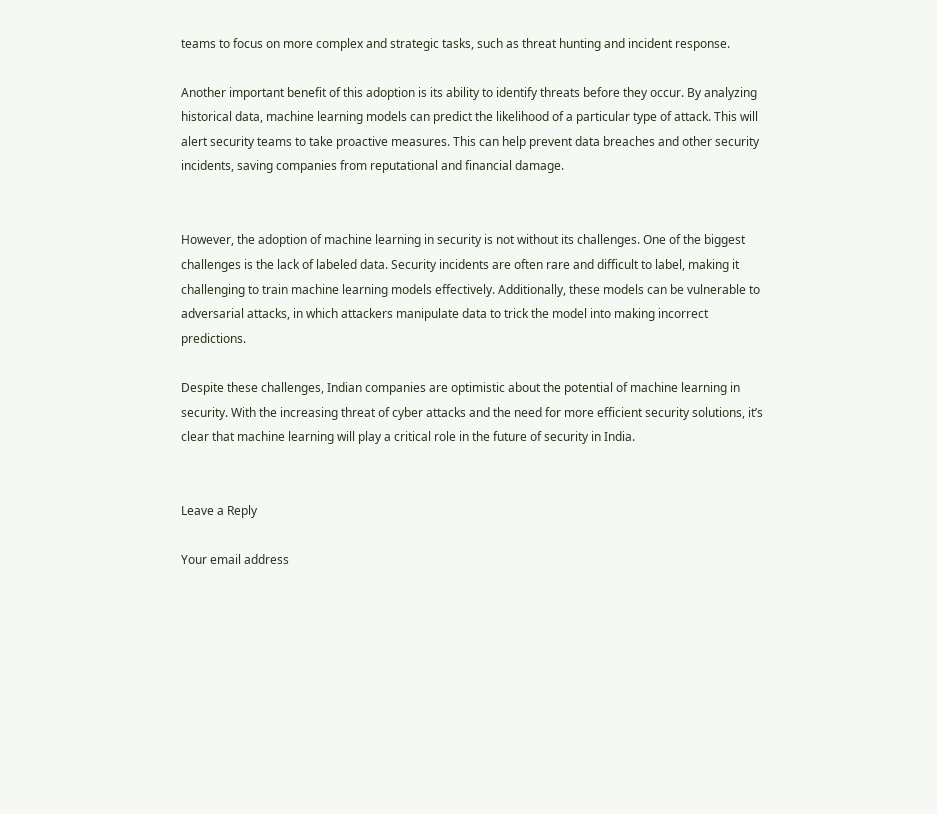teams to focus on more complex and strategic tasks, such as threat hunting and incident response.

Another important benefit of this adoption is its ability to identify threats before they occur. By analyzing historical data, machine learning models can predict the likelihood of a particular type of attack. This will alert security teams to take proactive measures. This can help prevent data breaches and other security incidents, saving companies from reputational and financial damage.


However, the adoption of machine learning in security is not without its challenges. One of the biggest challenges is the lack of labeled data. Security incidents are often rare and difficult to label, making it challenging to train machine learning models effectively. Additionally, these models can be vulnerable to adversarial attacks, in which attackers manipulate data to trick the model into making incorrect predictions.

Despite these challenges, Indian companies are optimistic about the potential of machine learning in security. With the increasing threat of cyber attacks and the need for more efficient security solutions, it’s clear that machine learning will play a critical role in the future of security in India.


Leave a Reply

Your email address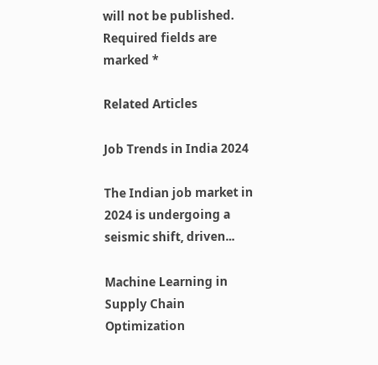will not be published. Required fields are marked *

Related Articles

Job Trends in India 2024

The Indian job market in 2024 is undergoing a seismic shift, driven...

Machine Learning in Supply Chain Optimization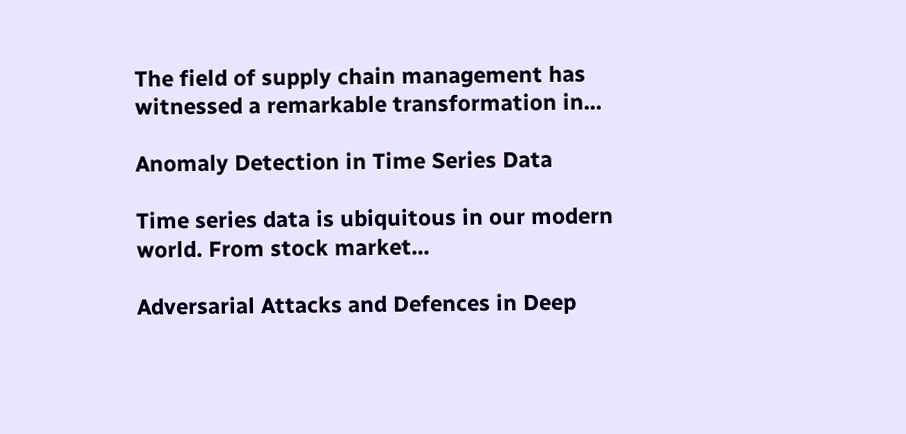The field of supply chain management has witnessed a remarkable transformation in...

Anomaly Detection in Time Series Data

Time series data is ubiquitous in our modern world. From stock market...

Adversarial Attacks and Defences in Deep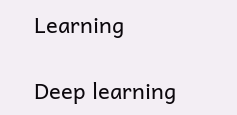Learning

Deep learning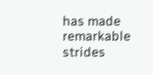has made remarkable strides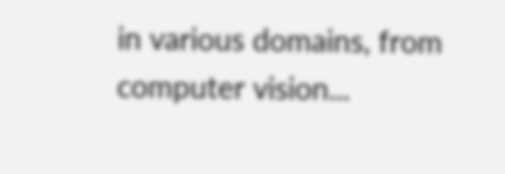in various domains, from computer vision...